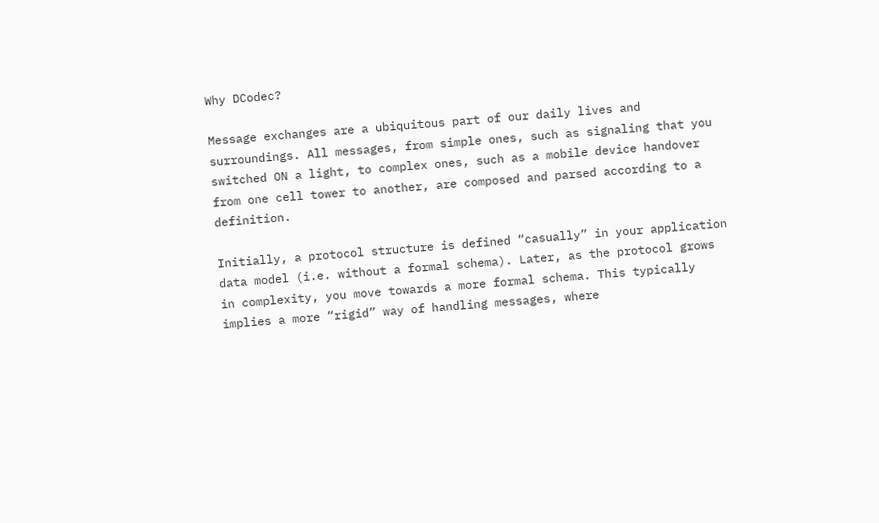Why DCodec?

Message exchanges are a ubiquitous part of our daily lives and surroundings. All messages, from simple ones, such as signaling that you switched ON a light, to complex ones, such as a mobile device handover from one cell tower to another, are composed and parsed according to a definition.

Initially, a protocol structure is defined “casually” in your application data model (i.e. without a formal schema). Later, as the protocol grows in complexity, you move towards a more formal schema. This typically implies a more “rigid” way of handling messages, where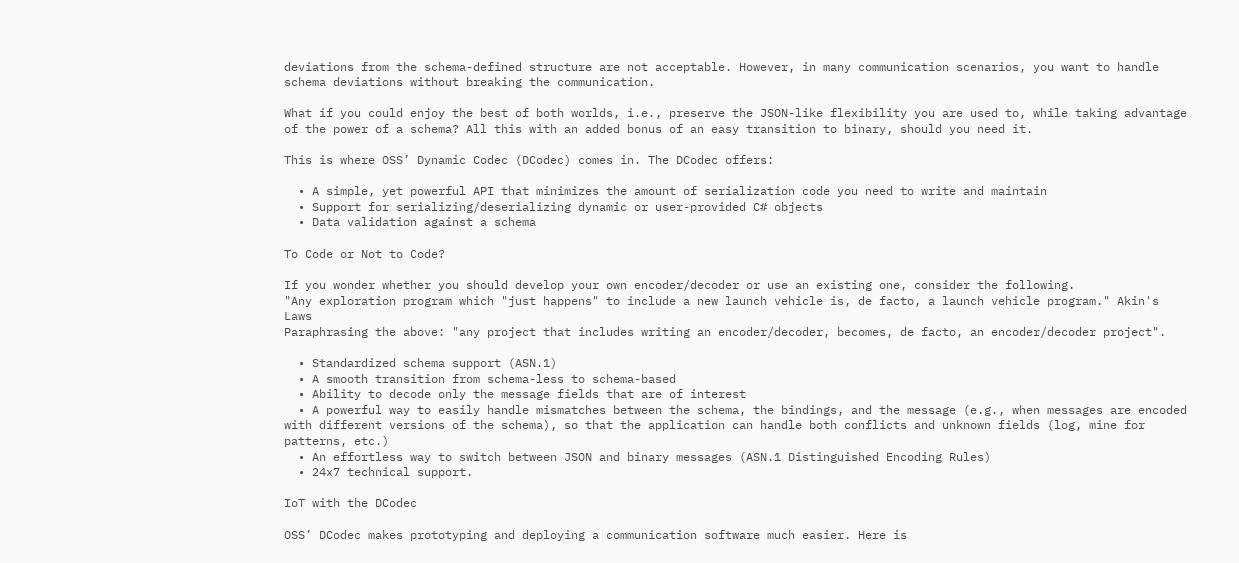deviations from the schema-defined structure are not acceptable. However, in many communication scenarios, you want to handle schema deviations without breaking the communication.

What if you could enjoy the best of both worlds, i.e., preserve the JSON-like flexibility you are used to, while taking advantage of the power of a schema? All this with an added bonus of an easy transition to binary, should you need it.

This is where OSS’ Dynamic Codec (DCodec) comes in. The DCodec offers:

  • A simple, yet powerful API that minimizes the amount of serialization code you need to write and maintain
  • Support for serializing/deserializing dynamic or user-provided C# objects
  • Data validation against a schema

To Code or Not to Code?

If you wonder whether you should develop your own encoder/decoder or use an existing one, consider the following.
"Any exploration program which "just happens" to include a new launch vehicle is, de facto, a launch vehicle program." Akin's Laws
Paraphrasing the above: "any project that includes writing an encoder/decoder, becomes, de facto, an encoder/decoder project".

  • Standardized schema support (ASN.1)
  • A smooth transition from schema-less to schema-based
  • Ability to decode only the message fields that are of interest
  • A powerful way to easily handle mismatches between the schema, the bindings, and the message (e.g., when messages are encoded with different versions of the schema), so that the application can handle both conflicts and unknown fields (log, mine for patterns, etc.)
  • An effortless way to switch between JSON and binary messages (ASN.1 Distinguished Encoding Rules)
  • 24x7 technical support.

IoT with the DCodec

OSS’ DCodec makes prototyping and deploying a communication software much easier. Here is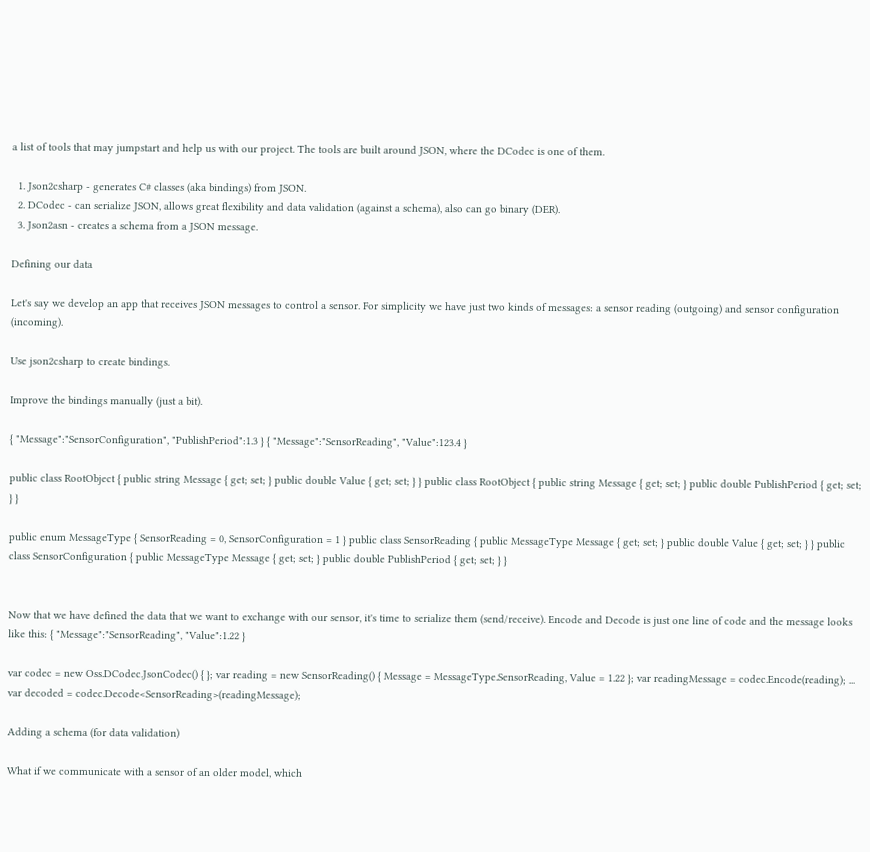a list of tools that may jumpstart and help us with our project. The tools are built around JSON, where the DCodec is one of them.

  1. Json2csharp - generates C# classes (aka bindings) from JSON.
  2. DCodec - can serialize JSON, allows great flexibility and data validation (against a schema), also can go binary (DER).
  3. Json2asn - creates a schema from a JSON message.

Defining our data

Let's say we develop an app that receives JSON messages to control a sensor. For simplicity we have just two kinds of messages: a sensor reading (outgoing) and sensor configuration (incoming).

Use json2csharp to create bindings.

Improve the bindings manually (just a bit).

{ "Message":"SensorConfiguration", "PublishPeriod":1.3 } { "Message":"SensorReading", "Value":123.4 }

public class RootObject { public string Message { get; set; } public double Value { get; set; } } public class RootObject { public string Message { get; set; } public double PublishPeriod { get; set; } }

public enum MessageType { SensorReading = 0, SensorConfiguration = 1 } public class SensorReading { public MessageType Message { get; set; } public double Value { get; set; } } public class SensorConfiguration { public MessageType Message { get; set; } public double PublishPeriod { get; set; } }


Now that we have defined the data that we want to exchange with our sensor, it's time to serialize them (send/receive). Encode and Decode is just one line of code and the message looks like this: { "Message":"SensorReading", "Value":1.22 }

var codec = new Oss.DCodec.JsonCodec() { }; var reading = new SensorReading() { Message = MessageType.SensorReading, Value = 1.22 }; var readingMessage = codec.Encode(reading); ... var decoded = codec.Decode<SensorReading>(readingMessage);

Adding a schema (for data validation)

What if we communicate with a sensor of an older model, which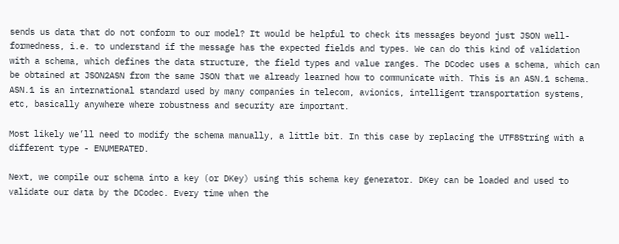sends us data that do not conform to our model? It would be helpful to check its messages beyond just JSON well-formedness, i.e. to understand if the message has the expected fields and types. We can do this kind of validation with a schema, which defines the data structure, the field types and value ranges. The DCodec uses a schema, which can be obtained at JSON2ASN from the same JSON that we already learned how to communicate with. This is an ASN.1 schema. ASN.1 is an international standard used by many companies in telecom, avionics, intelligent transportation systems, etc, basically anywhere where robustness and security are important.

Most likely we’ll need to modify the schema manually, a little bit. In this case by replacing the UTF8String with a different type - ENUMERATED.

Next, we compile our schema into a key (or DKey) using this schema key generator. DKey can be loaded and used to validate our data by the DCodec. Every time when the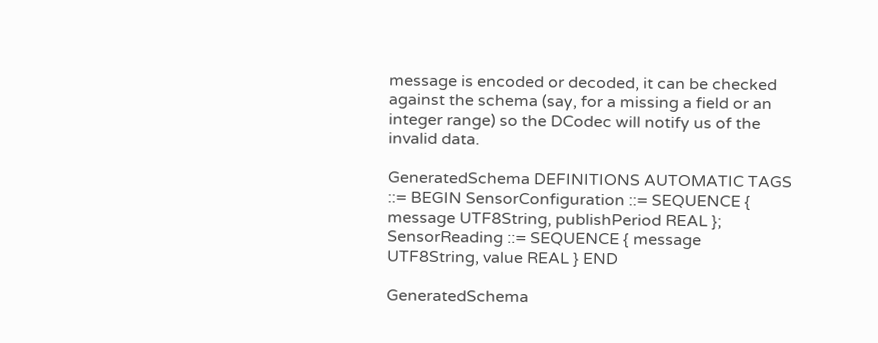message is encoded or decoded, it can be checked against the schema (say, for a missing a field or an integer range) so the DCodec will notify us of the invalid data.

GeneratedSchema DEFINITIONS AUTOMATIC TAGS ::= BEGIN SensorConfiguration ::= SEQUENCE { message UTF8String, publishPeriod REAL }; SensorReading ::= SEQUENCE { message UTF8String, value REAL } END

GeneratedSchema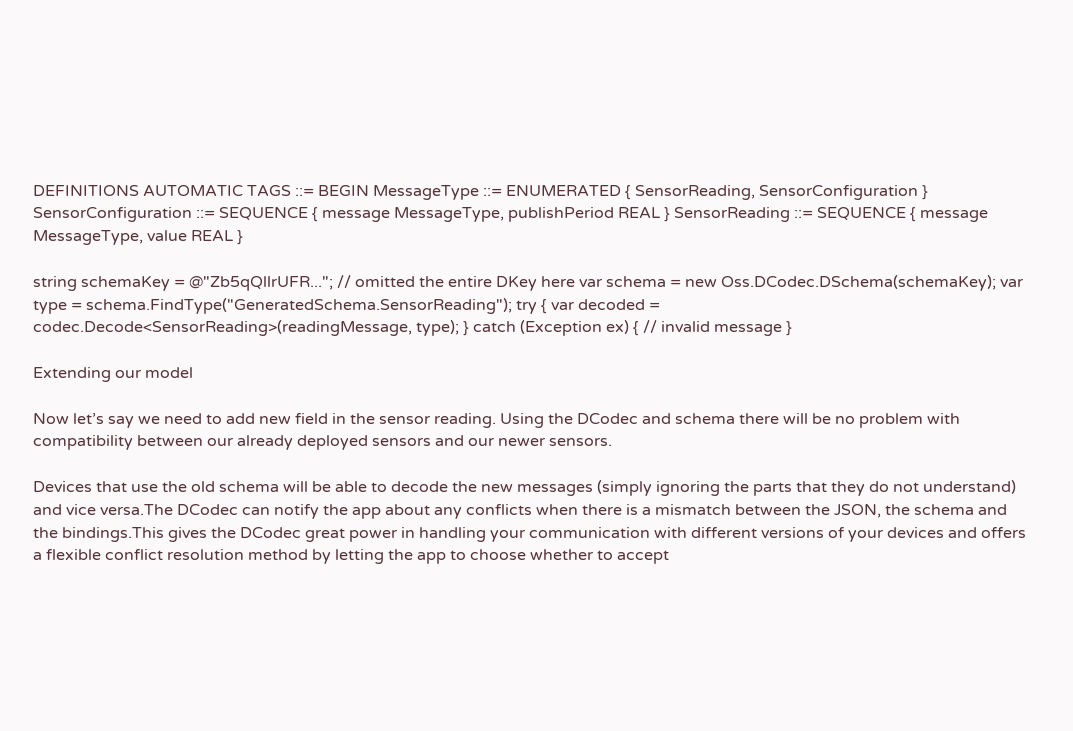DEFINITIONS AUTOMATIC TAGS ::= BEGIN MessageType ::= ENUMERATED { SensorReading, SensorConfiguration } SensorConfiguration ::= SEQUENCE { message MessageType, publishPeriod REAL } SensorReading ::= SEQUENCE { message MessageType, value REAL }

string schemaKey = @"Zb5qQllrUFR..."; // omitted the entire DKey here var schema = new Oss.DCodec.DSchema(schemaKey); var type = schema.FindType("GeneratedSchema.SensorReading"); try { var decoded = codec.Decode<SensorReading>(readingMessage, type); } catch (Exception ex) { // invalid message }

Extending our model

Now let’s say we need to add new field in the sensor reading. Using the DCodec and schema there will be no problem with compatibility between our already deployed sensors and our newer sensors.

Devices that use the old schema will be able to decode the new messages (simply ignoring the parts that they do not understand) and vice versa.The DCodec can notify the app about any conflicts when there is a mismatch between the JSON, the schema and the bindings.This gives the DCodec great power in handling your communication with different versions of your devices and offers a flexible conflict resolution method by letting the app to choose whether to accept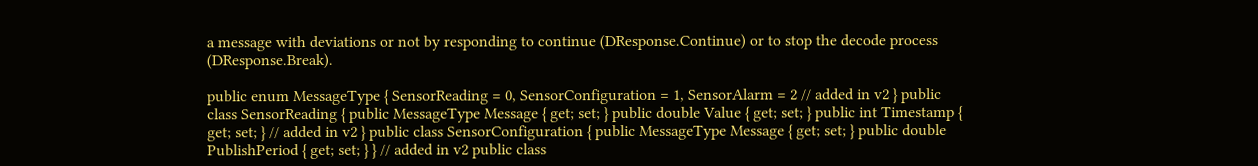a message with deviations or not by responding to continue (DResponse.Continue) or to stop the decode process (DResponse.Break).

public enum MessageType { SensorReading = 0, SensorConfiguration = 1, SensorAlarm = 2 // added in v2 } public class SensorReading { public MessageType Message { get; set; } public double Value { get; set; } public int Timestamp { get; set; } // added in v2 } public class SensorConfiguration { public MessageType Message { get; set; } public double PublishPeriod { get; set; } } // added in v2 public class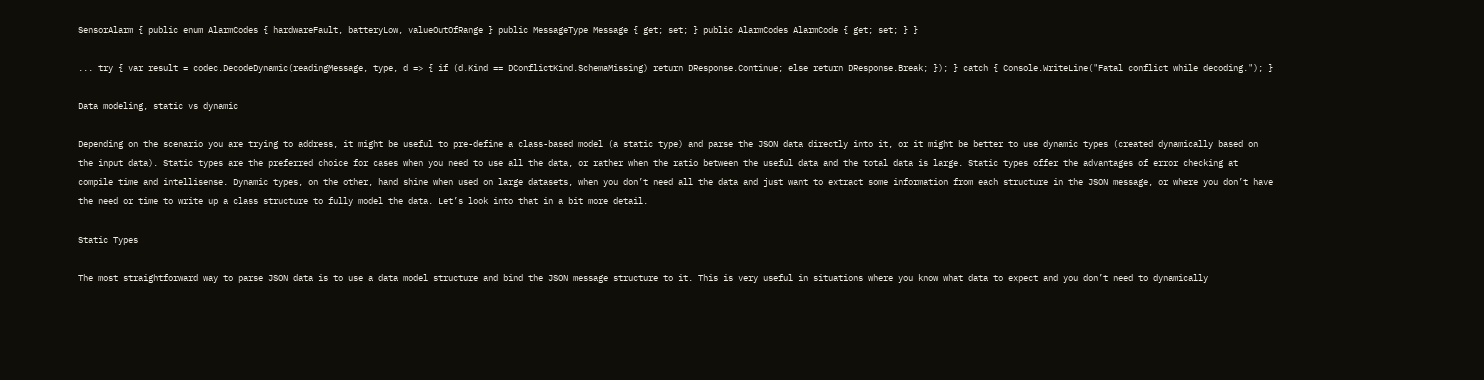SensorAlarm { public enum AlarmCodes { hardwareFault, batteryLow, valueOutOfRange } public MessageType Message { get; set; } public AlarmCodes AlarmCode { get; set; } }

... try { var result = codec.DecodeDynamic(readingMessage, type, d => { if (d.Kind == DConflictKind.SchemaMissing) return DResponse.Continue; else return DResponse.Break; }); } catch { Console.WriteLine("Fatal conflict while decoding."); }

Data modeling, static vs dynamic

Depending on the scenario you are trying to address, it might be useful to pre-define a class-based model (a static type) and parse the JSON data directly into it, or it might be better to use dynamic types (created dynamically based on the input data). Static types are the preferred choice for cases when you need to use all the data, or rather when the ratio between the useful data and the total data is large. Static types offer the advantages of error checking at compile time and intellisense. Dynamic types, on the other, hand shine when used on large datasets, when you don’t need all the data and just want to extract some information from each structure in the JSON message, or where you don’t have the need or time to write up a class structure to fully model the data. Let’s look into that in a bit more detail.

Static Types

The most straightforward way to parse JSON data is to use a data model structure and bind the JSON message structure to it. This is very useful in situations where you know what data to expect and you don’t need to dynamically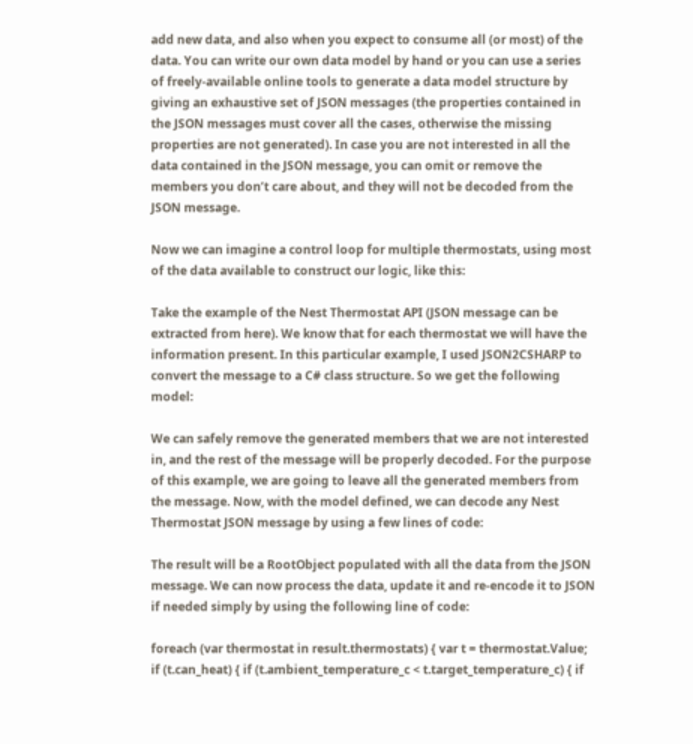add new data, and also when you expect to consume all (or most) of the data. You can write our own data model by hand or you can use a series of freely-available online tools to generate a data model structure by giving an exhaustive set of JSON messages (the properties contained in the JSON messages must cover all the cases, otherwise the missing properties are not generated). In case you are not interested in all the data contained in the JSON message, you can omit or remove the members you don’t care about, and they will not be decoded from the JSON message.

Now we can imagine a control loop for multiple thermostats, using most of the data available to construct our logic, like this:

Take the example of the Nest Thermostat API (JSON message can be extracted from here). We know that for each thermostat we will have the information present. In this particular example, I used JSON2CSHARP to convert the message to a C# class structure. So we get the following model:

We can safely remove the generated members that we are not interested in, and the rest of the message will be properly decoded. For the purpose of this example, we are going to leave all the generated members from the message. Now, with the model defined, we can decode any Nest Thermostat JSON message by using a few lines of code:

The result will be a RootObject populated with all the data from the JSON message. We can now process the data, update it and re-encode it to JSON if needed simply by using the following line of code:

foreach (var thermostat in result.thermostats) { var t = thermostat.Value; if (t.can_heat) { if (t.ambient_temperature_c < t.target_temperature_c) { if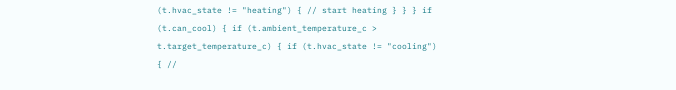(t.hvac_state != "heating") { // start heating } } } if (t.can_cool) { if (t.ambient_temperature_c > t.target_temperature_c) { if (t.hvac_state != "cooling") { //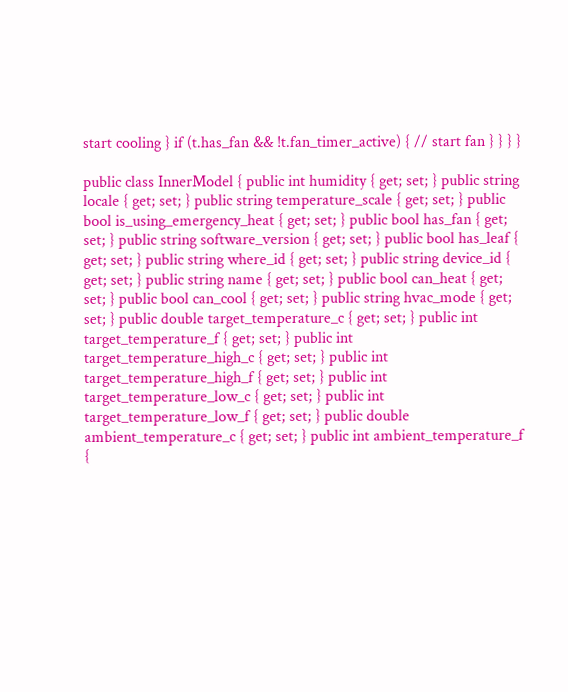start cooling } if (t.has_fan && !t.fan_timer_active) { // start fan } } } }

public class InnerModel { public int humidity { get; set; } public string locale { get; set; } public string temperature_scale { get; set; } public bool is_using_emergency_heat { get; set; } public bool has_fan { get; set; } public string software_version { get; set; } public bool has_leaf { get; set; } public string where_id { get; set; } public string device_id { get; set; } public string name { get; set; } public bool can_heat { get; set; } public bool can_cool { get; set; } public string hvac_mode { get; set; } public double target_temperature_c { get; set; } public int target_temperature_f { get; set; } public int target_temperature_high_c { get; set; } public int target_temperature_high_f { get; set; } public int target_temperature_low_c { get; set; } public int target_temperature_low_f { get; set; } public double ambient_temperature_c { get; set; } public int ambient_temperature_f {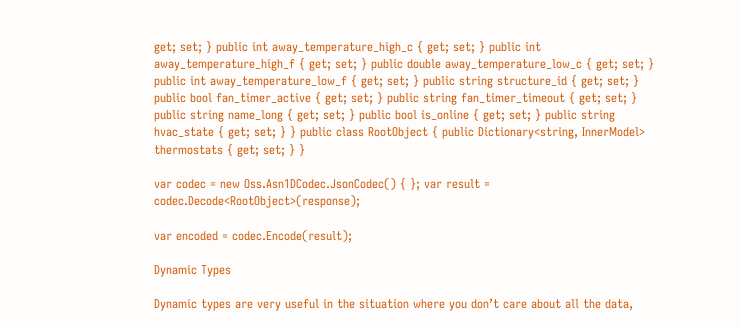get; set; } public int away_temperature_high_c { get; set; } public int away_temperature_high_f { get; set; } public double away_temperature_low_c { get; set; } public int away_temperature_low_f { get; set; } public string structure_id { get; set; } public bool fan_timer_active { get; set; } public string fan_timer_timeout { get; set; } public string name_long { get; set; } public bool is_online { get; set; } public string hvac_state { get; set; } } public class RootObject { public Dictionary<string, InnerModel> thermostats { get; set; } }

var codec = new Oss.Asn1DCodec.JsonCodec() { }; var result = codec.Decode<RootObject>(response);

var encoded = codec.Encode(result);

Dynamic Types

Dynamic types are very useful in the situation where you don’t care about all the data,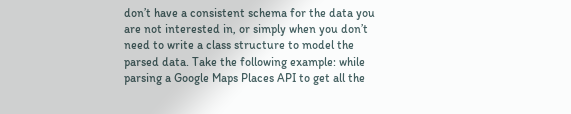don’t have a consistent schema for the data you are not interested in, or simply when you don’t need to write a class structure to model the parsed data. Take the following example: while parsing a Google Maps Places API to get all the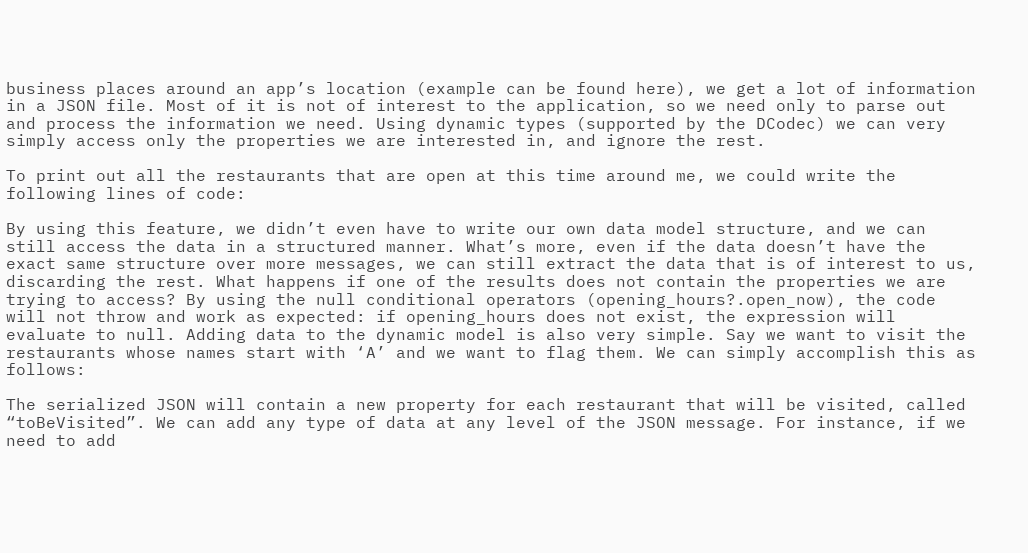business places around an app’s location (example can be found here), we get a lot of information in a JSON file. Most of it is not of interest to the application, so we need only to parse out and process the information we need. Using dynamic types (supported by the DCodec) we can very simply access only the properties we are interested in, and ignore the rest.

To print out all the restaurants that are open at this time around me, we could write the following lines of code:

By using this feature, we didn’t even have to write our own data model structure, and we can still access the data in a structured manner. What’s more, even if the data doesn’t have the exact same structure over more messages, we can still extract the data that is of interest to us, discarding the rest. What happens if one of the results does not contain the properties we are trying to access? By using the null conditional operators (opening_hours?.open_now), the code will not throw and work as expected: if opening_hours does not exist, the expression will evaluate to null. Adding data to the dynamic model is also very simple. Say we want to visit the restaurants whose names start with ‘A’ and we want to flag them. We can simply accomplish this as follows:

The serialized JSON will contain a new property for each restaurant that will be visited, called “toBeVisited”. We can add any type of data at any level of the JSON message. For instance, if we need to add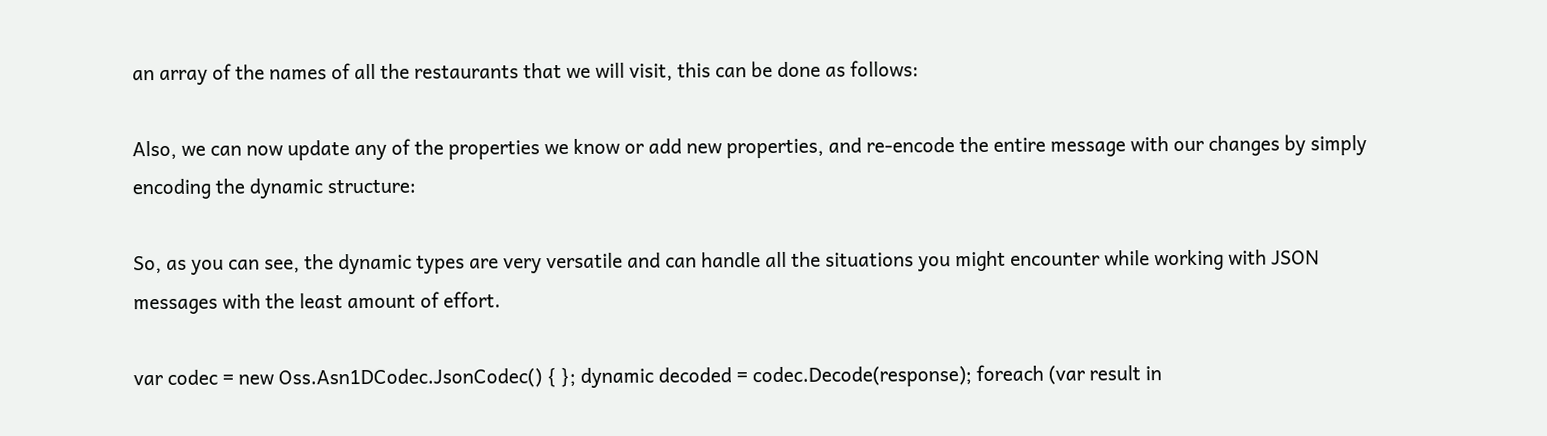an array of the names of all the restaurants that we will visit, this can be done as follows:

Also, we can now update any of the properties we know or add new properties, and re-encode the entire message with our changes by simply encoding the dynamic structure:

So, as you can see, the dynamic types are very versatile and can handle all the situations you might encounter while working with JSON messages with the least amount of effort.

var codec = new Oss.Asn1DCodec.JsonCodec() { }; dynamic decoded = codec.Decode(response); foreach (var result in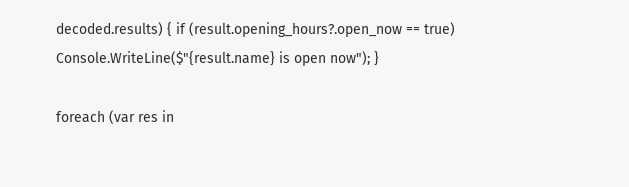decoded.results) { if (result.opening_hours?.open_now == true) Console.WriteLine($"{result.name} is open now"); }

foreach (var res in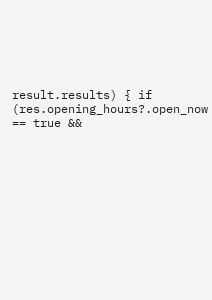result.results) { if (res.opening_hours?.open_now == true &&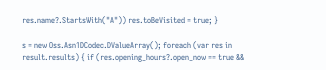res.name?.StartsWith("A")) res.toBeVisited = true; }

s = new Oss.Asn1DCodec.DValueArray(); foreach (var res in result.results) { if (res.opening_hours?.open_now == true &&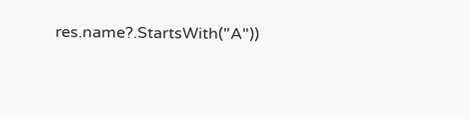res.name?.StartsWith("A"))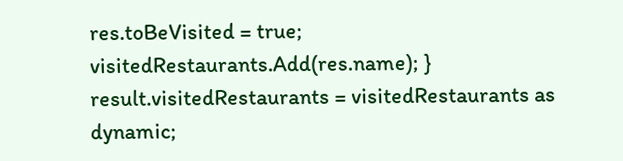res.toBeVisited = true; visitedRestaurants.Add(res.name); } result.visitedRestaurants = visitedRestaurants as dynamic;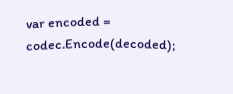var encoded = codec.Encode(decoded);